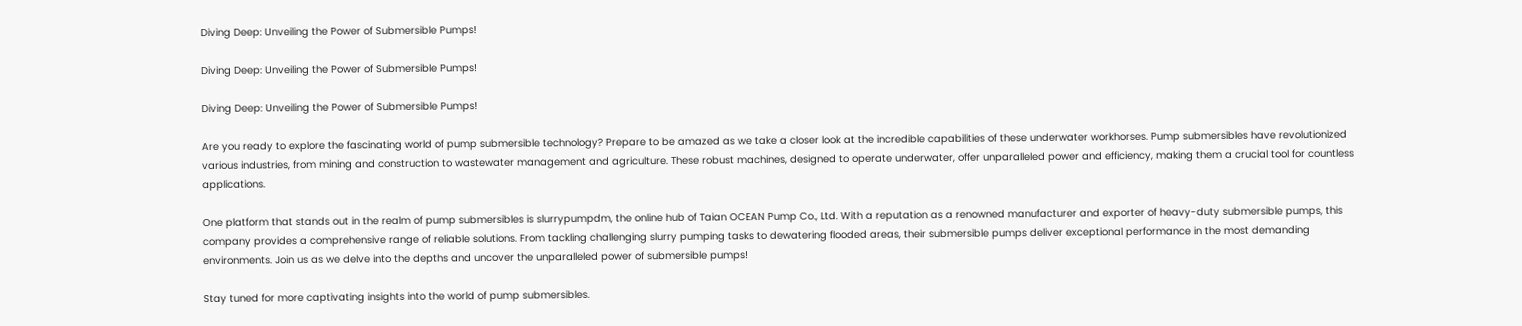Diving Deep: Unveiling the Power of Submersible Pumps!

Diving Deep: Unveiling the Power of Submersible Pumps!

Diving Deep: Unveiling the Power of Submersible Pumps!

Are you ready to explore the fascinating world of pump submersible technology? Prepare to be amazed as we take a closer look at the incredible capabilities of these underwater workhorses. Pump submersibles have revolutionized various industries, from mining and construction to wastewater management and agriculture. These robust machines, designed to operate underwater, offer unparalleled power and efficiency, making them a crucial tool for countless applications.

One platform that stands out in the realm of pump submersibles is slurrypumpdm, the online hub of Taian OCEAN Pump Co., Ltd. With a reputation as a renowned manufacturer and exporter of heavy-duty submersible pumps, this company provides a comprehensive range of reliable solutions. From tackling challenging slurry pumping tasks to dewatering flooded areas, their submersible pumps deliver exceptional performance in the most demanding environments. Join us as we delve into the depths and uncover the unparalleled power of submersible pumps!

Stay tuned for more captivating insights into the world of pump submersibles.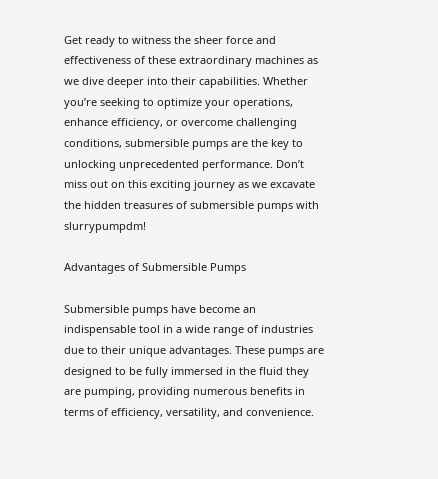Get ready to witness the sheer force and effectiveness of these extraordinary machines as we dive deeper into their capabilities. Whether you’re seeking to optimize your operations, enhance efficiency, or overcome challenging conditions, submersible pumps are the key to unlocking unprecedented performance. Don’t miss out on this exciting journey as we excavate the hidden treasures of submersible pumps with slurrypumpdm!

Advantages of Submersible Pumps

Submersible pumps have become an indispensable tool in a wide range of industries due to their unique advantages. These pumps are designed to be fully immersed in the fluid they are pumping, providing numerous benefits in terms of efficiency, versatility, and convenience.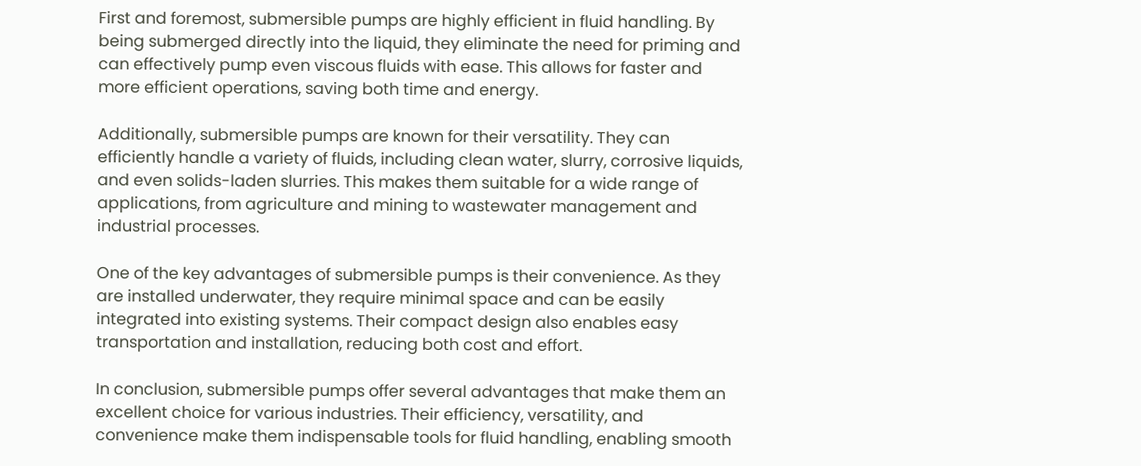First and foremost, submersible pumps are highly efficient in fluid handling. By being submerged directly into the liquid, they eliminate the need for priming and can effectively pump even viscous fluids with ease. This allows for faster and more efficient operations, saving both time and energy.

Additionally, submersible pumps are known for their versatility. They can efficiently handle a variety of fluids, including clean water, slurry, corrosive liquids, and even solids-laden slurries. This makes them suitable for a wide range of applications, from agriculture and mining to wastewater management and industrial processes.

One of the key advantages of submersible pumps is their convenience. As they are installed underwater, they require minimal space and can be easily integrated into existing systems. Their compact design also enables easy transportation and installation, reducing both cost and effort.

In conclusion, submersible pumps offer several advantages that make them an excellent choice for various industries. Their efficiency, versatility, and convenience make them indispensable tools for fluid handling, enabling smooth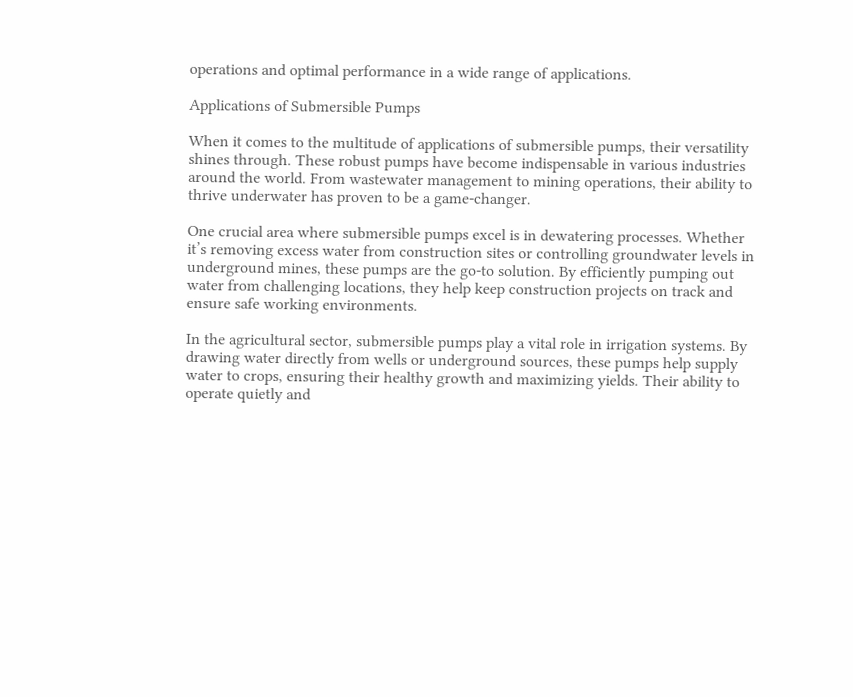operations and optimal performance in a wide range of applications.

Applications of Submersible Pumps

When it comes to the multitude of applications of submersible pumps, their versatility shines through. These robust pumps have become indispensable in various industries around the world. From wastewater management to mining operations, their ability to thrive underwater has proven to be a game-changer.

One crucial area where submersible pumps excel is in dewatering processes. Whether it’s removing excess water from construction sites or controlling groundwater levels in underground mines, these pumps are the go-to solution. By efficiently pumping out water from challenging locations, they help keep construction projects on track and ensure safe working environments.

In the agricultural sector, submersible pumps play a vital role in irrigation systems. By drawing water directly from wells or underground sources, these pumps help supply water to crops, ensuring their healthy growth and maximizing yields. Their ability to operate quietly and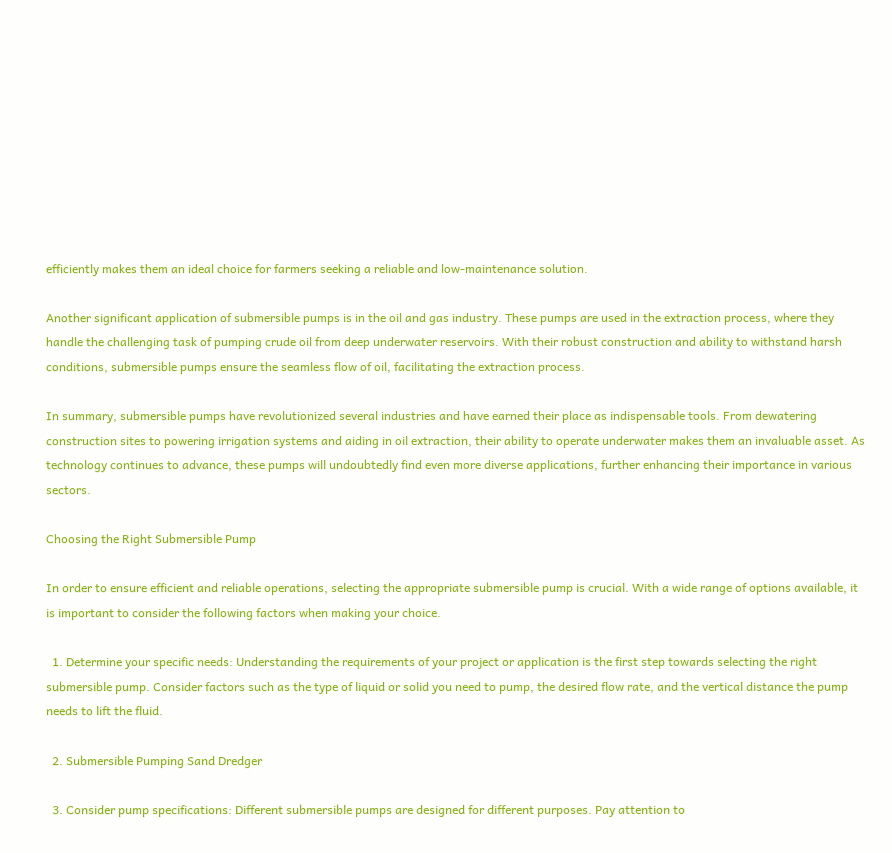efficiently makes them an ideal choice for farmers seeking a reliable and low-maintenance solution.

Another significant application of submersible pumps is in the oil and gas industry. These pumps are used in the extraction process, where they handle the challenging task of pumping crude oil from deep underwater reservoirs. With their robust construction and ability to withstand harsh conditions, submersible pumps ensure the seamless flow of oil, facilitating the extraction process.

In summary, submersible pumps have revolutionized several industries and have earned their place as indispensable tools. From dewatering construction sites to powering irrigation systems and aiding in oil extraction, their ability to operate underwater makes them an invaluable asset. As technology continues to advance, these pumps will undoubtedly find even more diverse applications, further enhancing their importance in various sectors.

Choosing the Right Submersible Pump

In order to ensure efficient and reliable operations, selecting the appropriate submersible pump is crucial. With a wide range of options available, it is important to consider the following factors when making your choice.

  1. Determine your specific needs: Understanding the requirements of your project or application is the first step towards selecting the right submersible pump. Consider factors such as the type of liquid or solid you need to pump, the desired flow rate, and the vertical distance the pump needs to lift the fluid.

  2. Submersible Pumping Sand Dredger

  3. Consider pump specifications: Different submersible pumps are designed for different purposes. Pay attention to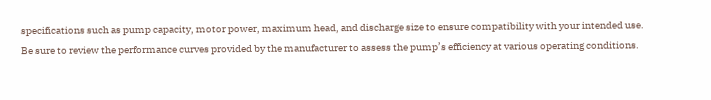specifications such as pump capacity, motor power, maximum head, and discharge size to ensure compatibility with your intended use. Be sure to review the performance curves provided by the manufacturer to assess the pump’s efficiency at various operating conditions.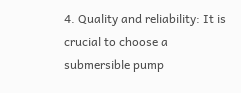4. Quality and reliability: It is crucial to choose a submersible pump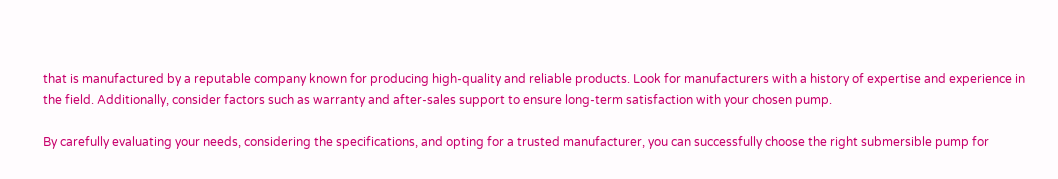that is manufactured by a reputable company known for producing high-quality and reliable products. Look for manufacturers with a history of expertise and experience in the field. Additionally, consider factors such as warranty and after-sales support to ensure long-term satisfaction with your chosen pump.

By carefully evaluating your needs, considering the specifications, and opting for a trusted manufacturer, you can successfully choose the right submersible pump for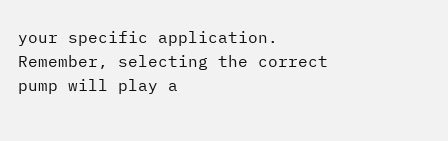your specific application. Remember, selecting the correct pump will play a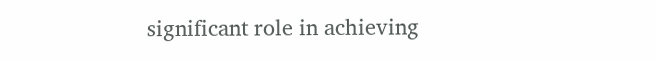significant role in achieving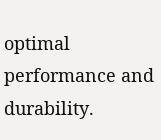optimal performance and durability.